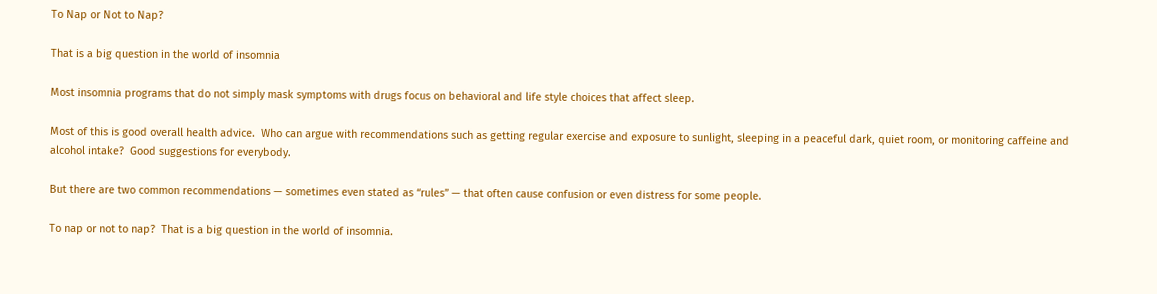To Nap or Not to Nap?

That is a big question in the world of insomnia

Most insomnia programs that do not simply mask symptoms with drugs focus on behavioral and life style choices that affect sleep.

Most of this is good overall health advice.  Who can argue with recommendations such as getting regular exercise and exposure to sunlight, sleeping in a peaceful dark, quiet room, or monitoring caffeine and alcohol intake?  Good suggestions for everybody.

But there are two common recommendations — sometimes even stated as “rules” — that often cause confusion or even distress for some people.

To nap or not to nap?  That is a big question in the world of insomnia.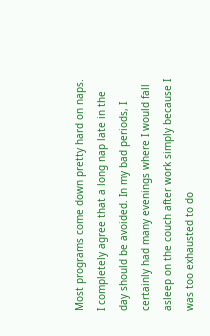Most programs come down pretty hard on naps.  I completely agree that a long nap late in the day should be avoided. In my bad periods, I certainly had many evenings where I would fall asleep on the couch after work simply because I was too exhausted to do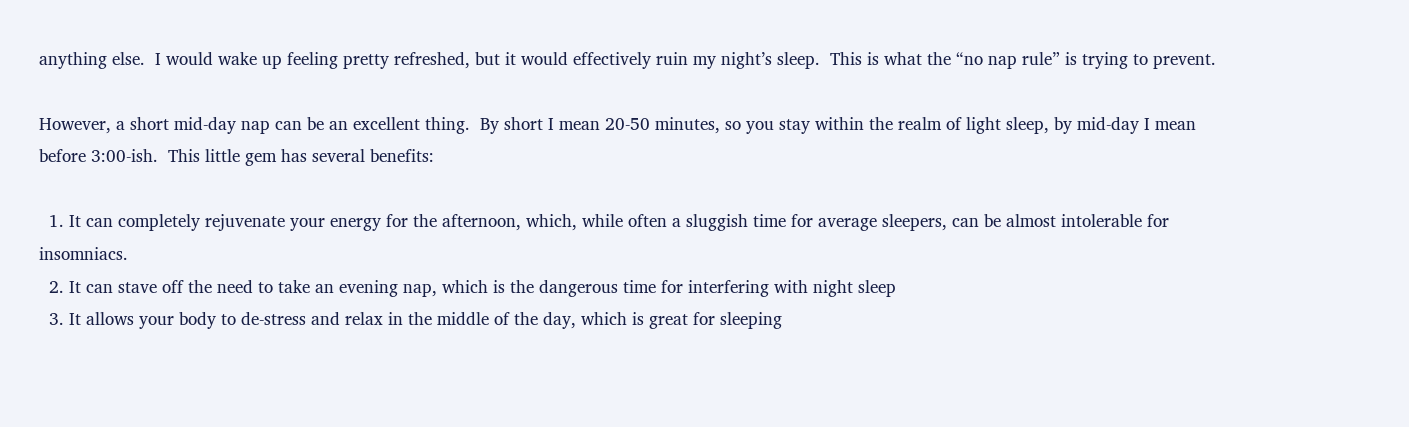anything else.  I would wake up feeling pretty refreshed, but it would effectively ruin my night’s sleep.  This is what the “no nap rule” is trying to prevent.

However, a short mid-day nap can be an excellent thing.  By short I mean 20-50 minutes, so you stay within the realm of light sleep, by mid-day I mean before 3:00-ish.  This little gem has several benefits:

  1. It can completely rejuvenate your energy for the afternoon, which, while often a sluggish time for average sleepers, can be almost intolerable for insomniacs.
  2. It can stave off the need to take an evening nap, which is the dangerous time for interfering with night sleep
  3. It allows your body to de-stress and relax in the middle of the day, which is great for sleeping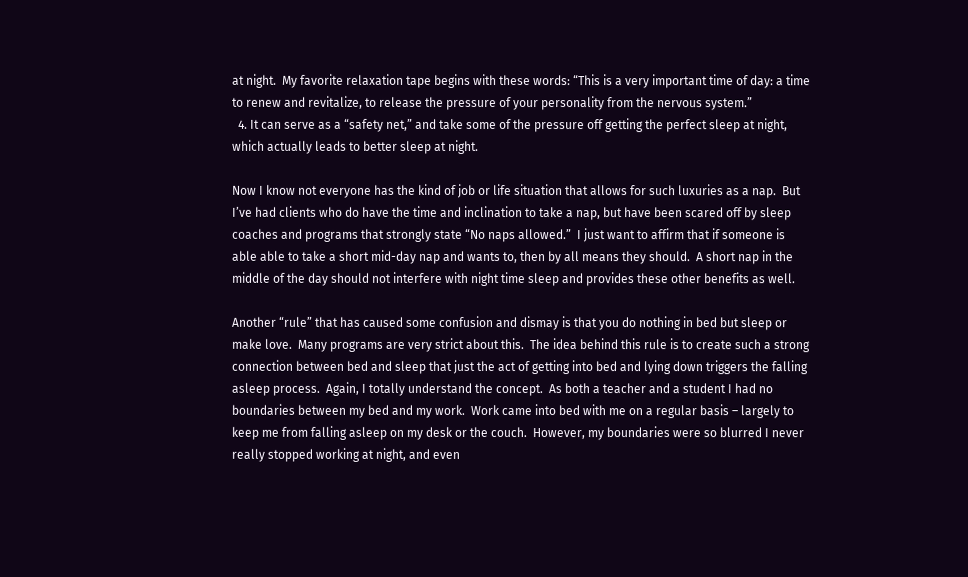at night.  My favorite relaxation tape begins with these words: “This is a very important time of day: a time to renew and revitalize, to release the pressure of your personality from the nervous system.”
  4. It can serve as a “safety net,” and take some of the pressure off getting the perfect sleep at night, which actually leads to better sleep at night.

Now I know not everyone has the kind of job or life situation that allows for such luxuries as a nap.  But I’ve had clients who do have the time and inclination to take a nap, but have been scared off by sleep coaches and programs that strongly state “No naps allowed.”  I just want to affirm that if someone is able able to take a short mid-day nap and wants to, then by all means they should.  A short nap in the middle of the day should not interfere with night time sleep and provides these other benefits as well.

Another “rule” that has caused some confusion and dismay is that you do nothing in bed but sleep or make love.  Many programs are very strict about this.  The idea behind this rule is to create such a strong connection between bed and sleep that just the act of getting into bed and lying down triggers the falling asleep process.  Again, I totally understand the concept.  As both a teacher and a student I had no boundaries between my bed and my work.  Work came into bed with me on a regular basis – largely to keep me from falling asleep on my desk or the couch.  However, my boundaries were so blurred I never really stopped working at night, and even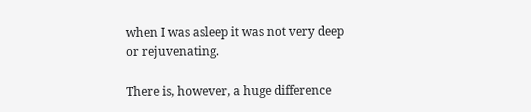when I was asleep it was not very deep or rejuvenating.

There is, however, a huge difference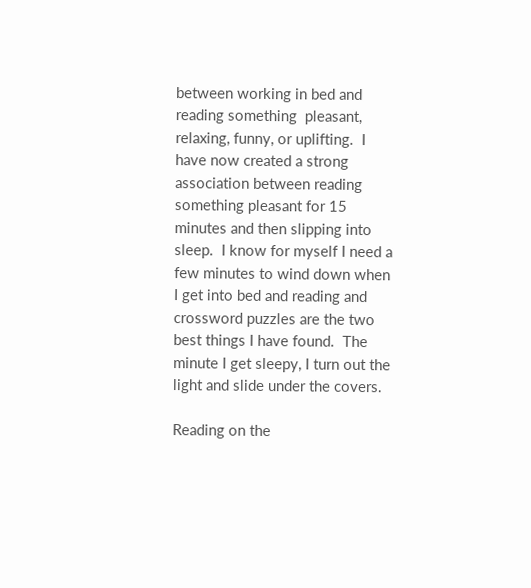between working in bed and reading something  pleasant, relaxing, funny, or uplifting.  I have now created a strong association between reading something pleasant for 15 minutes and then slipping into sleep.  I know for myself I need a few minutes to wind down when I get into bed and reading and crossword puzzles are the two best things I have found.  The minute I get sleepy, I turn out the light and slide under the covers.

Reading on the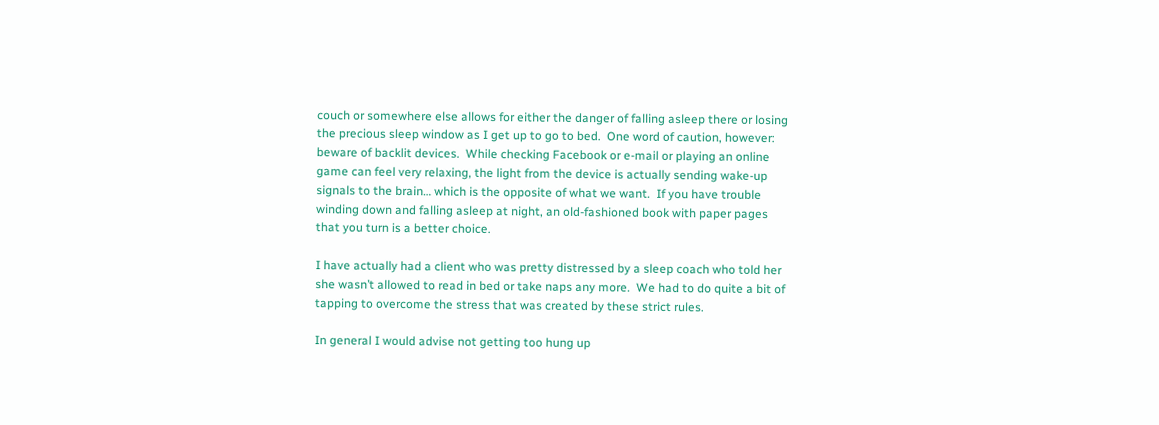couch or somewhere else allows for either the danger of falling asleep there or losing the precious sleep window as I get up to go to bed.  One word of caution, however: beware of backlit devices.  While checking Facebook or e-mail or playing an online game can feel very relaxing, the light from the device is actually sending wake-up signals to the brain… which is the opposite of what we want.  If you have trouble winding down and falling asleep at night, an old-fashioned book with paper pages that you turn is a better choice.

I have actually had a client who was pretty distressed by a sleep coach who told her she wasn’t allowed to read in bed or take naps any more.  We had to do quite a bit of tapping to overcome the stress that was created by these strict rules.

In general I would advise not getting too hung up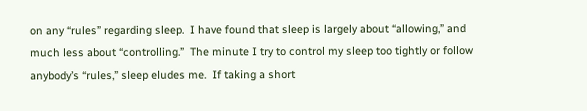on any “rules” regarding sleep.  I have found that sleep is largely about “allowing,” and much less about “controlling.”  The minute I try to control my sleep too tightly or follow anybody’s “rules,” sleep eludes me.  If taking a short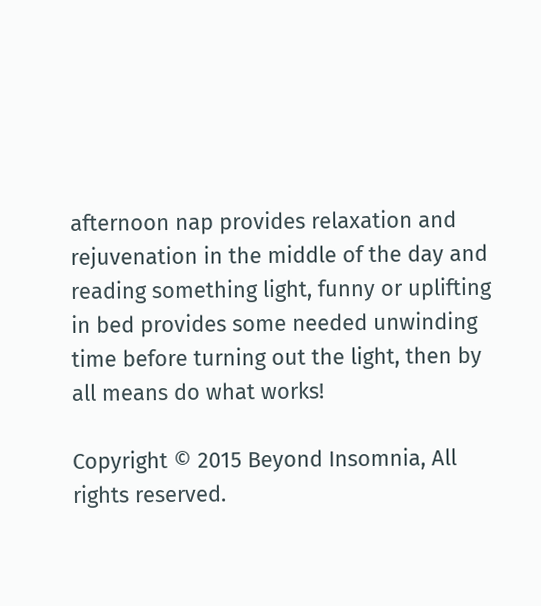afternoon nap provides relaxation and rejuvenation in the middle of the day and reading something light, funny or uplifting in bed provides some needed unwinding time before turning out the light, then by all means do what works!

Copyright © 2015 Beyond Insomnia, All rights reserved.